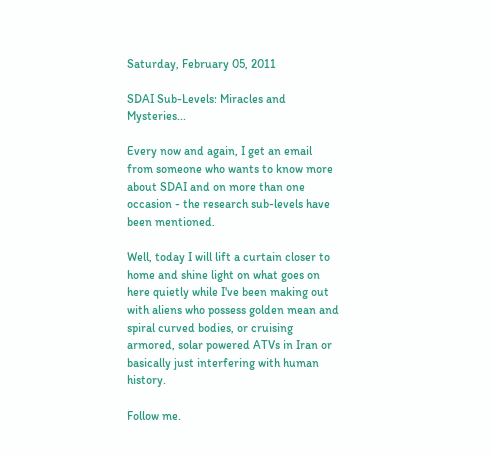Saturday, February 05, 2011

SDAI Sub-Levels: Miracles and Mysteries...

Every now and again, I get an email from someone who wants to know more about SDAI and on more than one occasion - the research sub-levels have been mentioned.

Well, today I will lift a curtain closer to home and shine light on what goes on here quietly while I've been making out with aliens who possess golden mean and spiral curved bodies, or cruising armored, solar powered ATVs in Iran or basically just interfering with human history.

Follow me.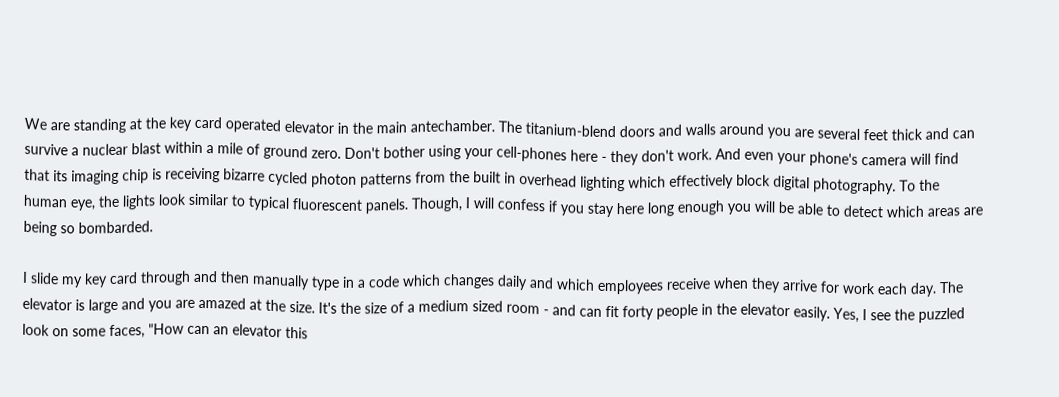We are standing at the key card operated elevator in the main antechamber. The titanium-blend doors and walls around you are several feet thick and can survive a nuclear blast within a mile of ground zero. Don't bother using your cell-phones here - they don't work. And even your phone's camera will find that its imaging chip is receiving bizarre cycled photon patterns from the built in overhead lighting which effectively block digital photography. To the human eye, the lights look similar to typical fluorescent panels. Though, I will confess if you stay here long enough you will be able to detect which areas are being so bombarded.

I slide my key card through and then manually type in a code which changes daily and which employees receive when they arrive for work each day. The elevator is large and you are amazed at the size. It's the size of a medium sized room - and can fit forty people in the elevator easily. Yes, I see the puzzled look on some faces, "How can an elevator this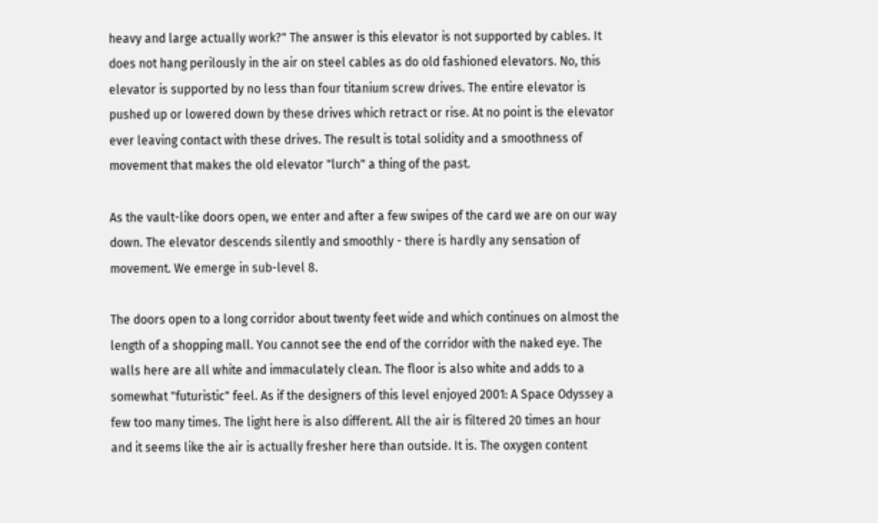heavy and large actually work?" The answer is this elevator is not supported by cables. It does not hang perilously in the air on steel cables as do old fashioned elevators. No, this elevator is supported by no less than four titanium screw drives. The entire elevator is pushed up or lowered down by these drives which retract or rise. At no point is the elevator ever leaving contact with these drives. The result is total solidity and a smoothness of movement that makes the old elevator "lurch" a thing of the past.

As the vault-like doors open, we enter and after a few swipes of the card we are on our way down. The elevator descends silently and smoothly - there is hardly any sensation of movement. We emerge in sub-level 8.

The doors open to a long corridor about twenty feet wide and which continues on almost the length of a shopping mall. You cannot see the end of the corridor with the naked eye. The walls here are all white and immaculately clean. The floor is also white and adds to a somewhat "futuristic" feel. As if the designers of this level enjoyed 2001: A Space Odyssey a few too many times. The light here is also different. All the air is filtered 20 times an hour and it seems like the air is actually fresher here than outside. It is. The oxygen content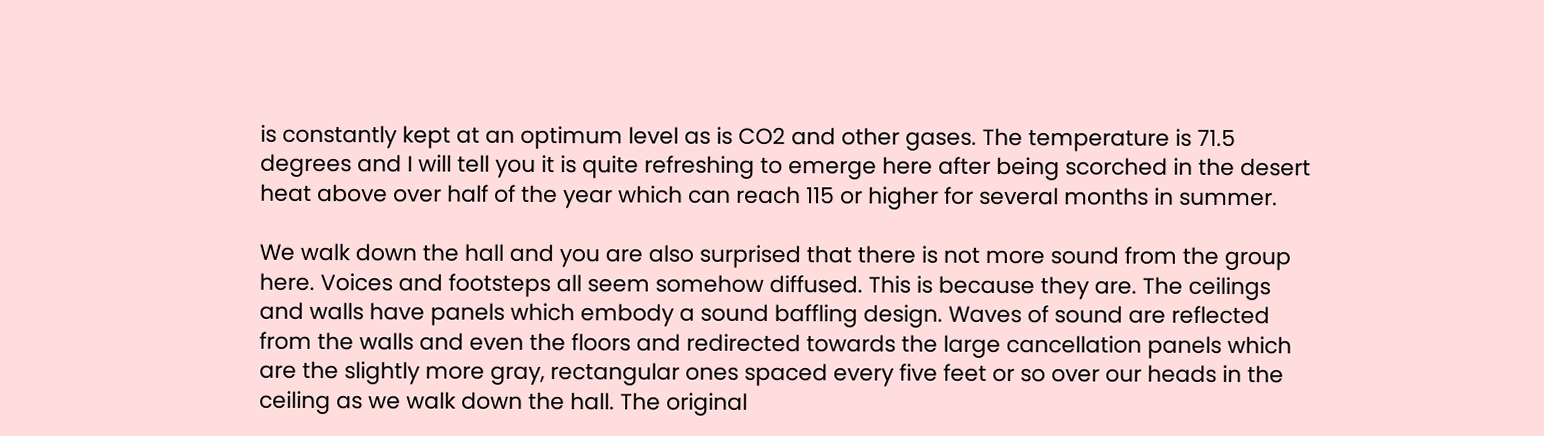is constantly kept at an optimum level as is CO2 and other gases. The temperature is 71.5 degrees and I will tell you it is quite refreshing to emerge here after being scorched in the desert heat above over half of the year which can reach 115 or higher for several months in summer.

We walk down the hall and you are also surprised that there is not more sound from the group here. Voices and footsteps all seem somehow diffused. This is because they are. The ceilings and walls have panels which embody a sound baffling design. Waves of sound are reflected from the walls and even the floors and redirected towards the large cancellation panels which are the slightly more gray, rectangular ones spaced every five feet or so over our heads in the ceiling as we walk down the hall. The original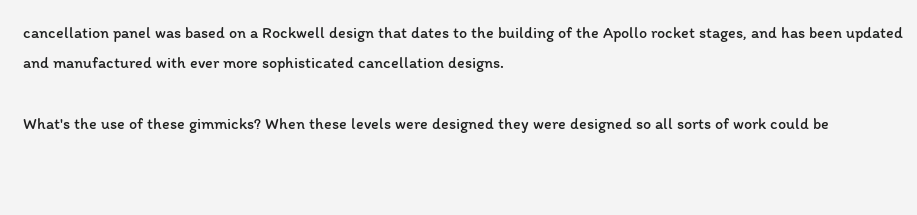cancellation panel was based on a Rockwell design that dates to the building of the Apollo rocket stages, and has been updated and manufactured with ever more sophisticated cancellation designs.

What's the use of these gimmicks? When these levels were designed they were designed so all sorts of work could be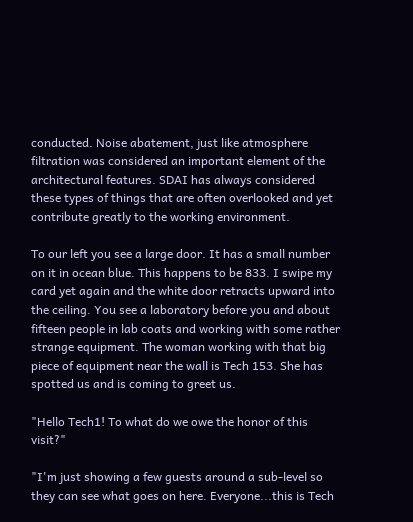conducted. Noise abatement, just like atmosphere filtration was considered an important element of the architectural features. SDAI has always considered these types of things that are often overlooked and yet contribute greatly to the working environment.

To our left you see a large door. It has a small number on it in ocean blue. This happens to be 833. I swipe my card yet again and the white door retracts upward into the ceiling. You see a laboratory before you and about fifteen people in lab coats and working with some rather strange equipment. The woman working with that big piece of equipment near the wall is Tech 153. She has spotted us and is coming to greet us.

"Hello Tech1! To what do we owe the honor of this visit?"

"I'm just showing a few guests around a sub-level so they can see what goes on here. Everyone...this is Tech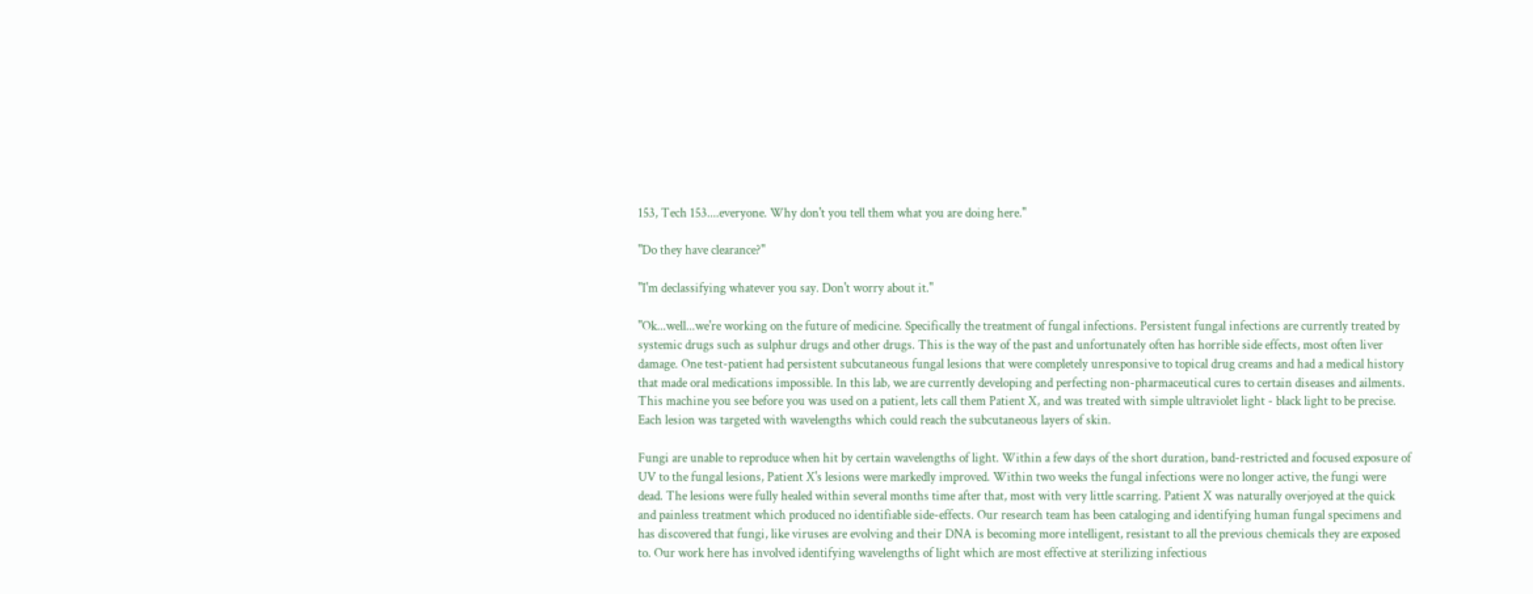153, Tech 153....everyone. Why don't you tell them what you are doing here."

"Do they have clearance?"

"I'm declassifying whatever you say. Don't worry about it."

"Ok...well...we're working on the future of medicine. Specifically the treatment of fungal infections. Persistent fungal infections are currently treated by systemic drugs such as sulphur drugs and other drugs. This is the way of the past and unfortunately often has horrible side effects, most often liver damage. One test-patient had persistent subcutaneous fungal lesions that were completely unresponsive to topical drug creams and had a medical history that made oral medications impossible. In this lab, we are currently developing and perfecting non-pharmaceutical cures to certain diseases and ailments. This machine you see before you was used on a patient, lets call them Patient X, and was treated with simple ultraviolet light - black light to be precise. Each lesion was targeted with wavelengths which could reach the subcutaneous layers of skin.

Fungi are unable to reproduce when hit by certain wavelengths of light. Within a few days of the short duration, band-restricted and focused exposure of UV to the fungal lesions, Patient X's lesions were markedly improved. Within two weeks the fungal infections were no longer active, the fungi were dead. The lesions were fully healed within several months time after that, most with very little scarring. Patient X was naturally overjoyed at the quick and painless treatment which produced no identifiable side-effects. Our research team has been cataloging and identifying human fungal specimens and has discovered that fungi, like viruses are evolving and their DNA is becoming more intelligent, resistant to all the previous chemicals they are exposed to. Our work here has involved identifying wavelengths of light which are most effective at sterilizing infectious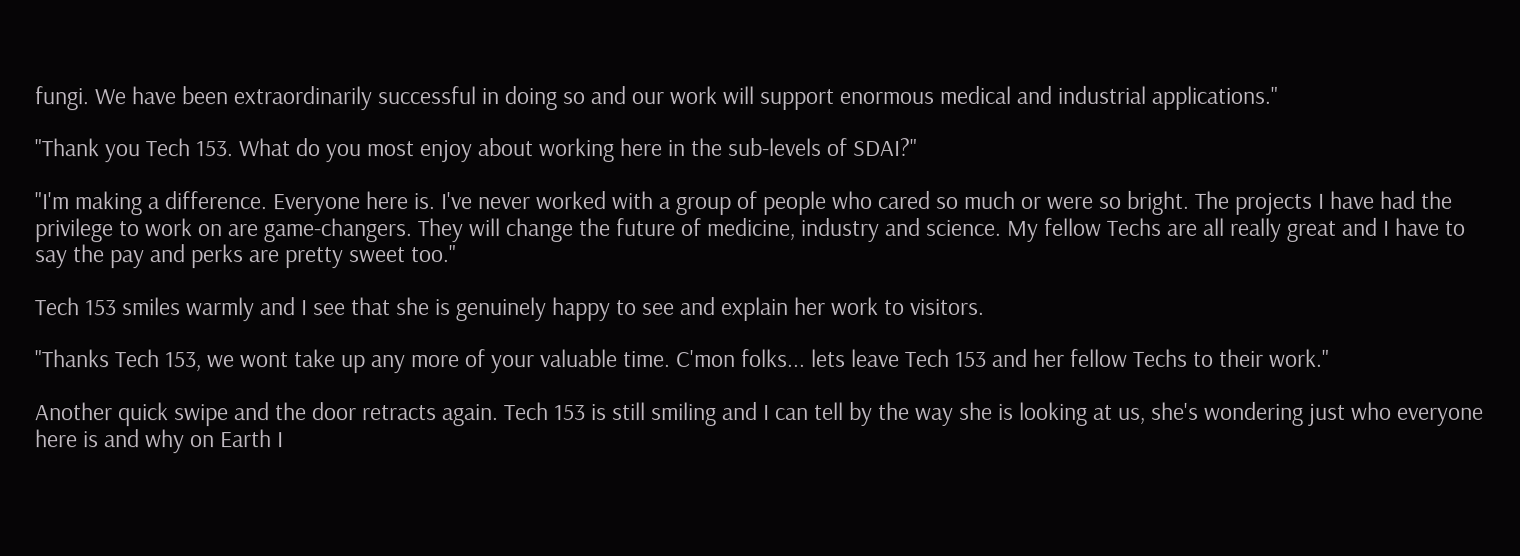fungi. We have been extraordinarily successful in doing so and our work will support enormous medical and industrial applications."

"Thank you Tech 153. What do you most enjoy about working here in the sub-levels of SDAI?"

"I'm making a difference. Everyone here is. I've never worked with a group of people who cared so much or were so bright. The projects I have had the privilege to work on are game-changers. They will change the future of medicine, industry and science. My fellow Techs are all really great and I have to say the pay and perks are pretty sweet too."

Tech 153 smiles warmly and I see that she is genuinely happy to see and explain her work to visitors.

"Thanks Tech 153, we wont take up any more of your valuable time. C'mon folks... lets leave Tech 153 and her fellow Techs to their work."

Another quick swipe and the door retracts again. Tech 153 is still smiling and I can tell by the way she is looking at us, she's wondering just who everyone here is and why on Earth I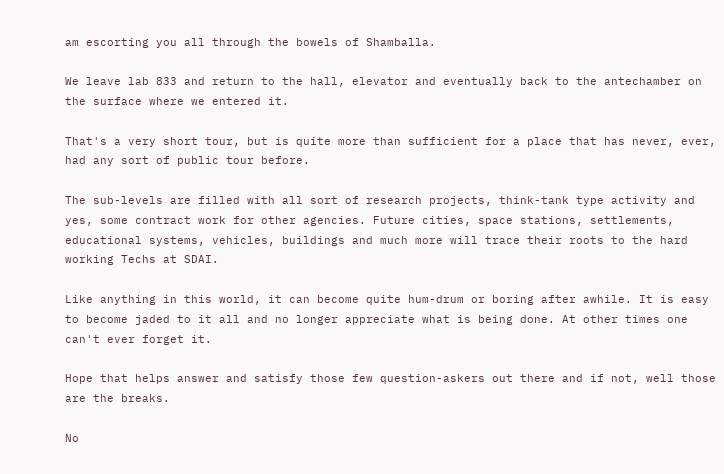am escorting you all through the bowels of Shamballa.

We leave lab 833 and return to the hall, elevator and eventually back to the antechamber on the surface where we entered it.

That's a very short tour, but is quite more than sufficient for a place that has never, ever, had any sort of public tour before.

The sub-levels are filled with all sort of research projects, think-tank type activity and yes, some contract work for other agencies. Future cities, space stations, settlements, educational systems, vehicles, buildings and much more will trace their roots to the hard working Techs at SDAI.

Like anything in this world, it can become quite hum-drum or boring after awhile. It is easy to become jaded to it all and no longer appreciate what is being done. At other times one can't ever forget it.

Hope that helps answer and satisfy those few question-askers out there and if not, well those are the breaks.

No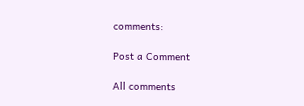comments:

Post a Comment

All comments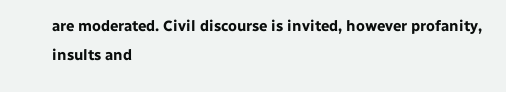are moderated. Civil discourse is invited, however profanity, insults and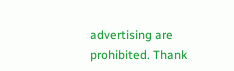advertising are prohibited. Thank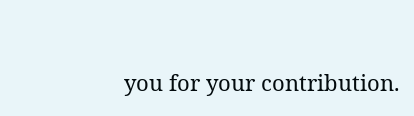you for your contribution.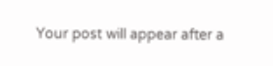Your post will appear after a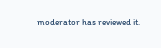moderator has reviewed it.